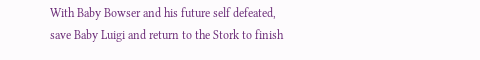With Baby Bowser and his future self defeated, save Baby Luigi and return to the Stork to finish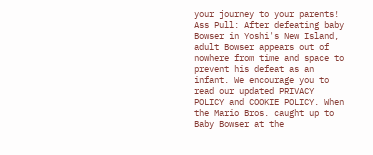your journey to your parents! Ass Pull: After defeating baby Bowser in Yoshi's New Island, adult Bowser appears out of nowhere from time and space to prevent his defeat as an infant. We encourage you to read our updated PRIVACY POLICY and COOKIE POLICY. When the Mario Bros. caught up to Baby Bowser at the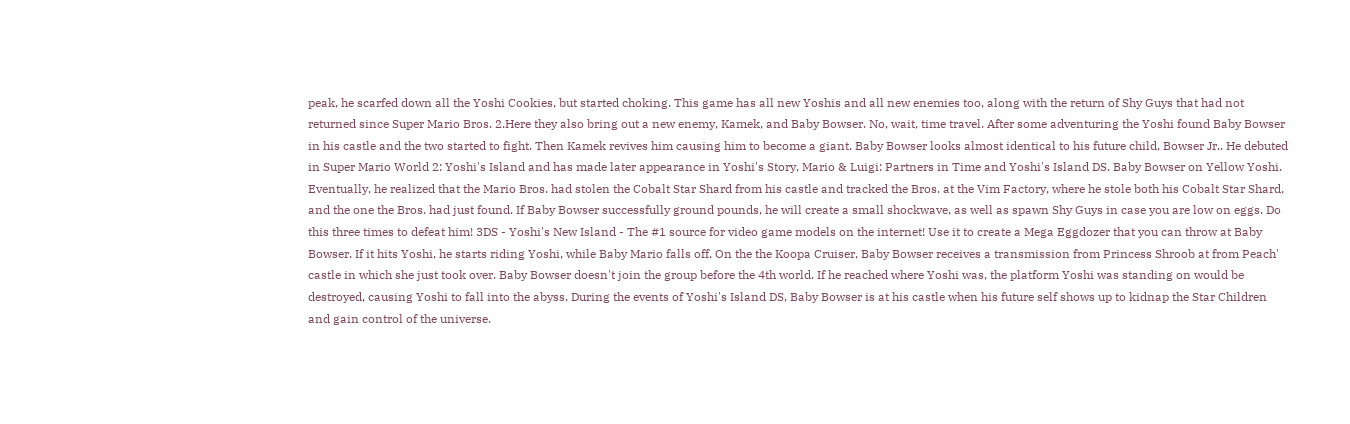peak, he scarfed down all the Yoshi Cookies, but started choking. This game has all new Yoshis and all new enemies too, along with the return of Shy Guys that had not returned since Super Mario Bros. 2.Here they also bring out a new enemy, Kamek, and Baby Bowser. No, wait, time travel. After some adventuring the Yoshi found Baby Bowser in his castle and the two started to fight. Then Kamek revives him causing him to become a giant. Baby Bowser looks almost identical to his future child, Bowser Jr.. He debuted in Super Mario World 2: Yoshi's Island and has made later appearance in Yoshi's Story, Mario & Luigi: Partners in Time and Yoshi's Island DS. Baby Bowser on Yellow Yoshi. Eventually, he realized that the Mario Bros. had stolen the Cobalt Star Shard from his castle and tracked the Bros. at the Vim Factory, where he stole both his Cobalt Star Shard, and the one the Bros. had just found. If Baby Bowser successfully ground pounds, he will create a small shockwave, as well as spawn Shy Guys in case you are low on eggs. Do this three times to defeat him! 3DS - Yoshi's New Island - The #1 source for video game models on the internet! Use it to create a Mega Eggdozer that you can throw at Baby Bowser. If it hits Yoshi, he starts riding Yoshi, while Baby Mario falls off. On the the Koopa Cruiser, Baby Bowser receives a transmission from Princess Shroob at from Peach' castle in which she just took over. Baby Bowser doesn't join the group before the 4th world. If he reached where Yoshi was, the platform Yoshi was standing on would be destroyed, causing Yoshi to fall into the abyss. During the events of Yoshi's Island DS, Baby Bowser is at his castle when his future self shows up to kidnap the Star Children and gain control of the universe.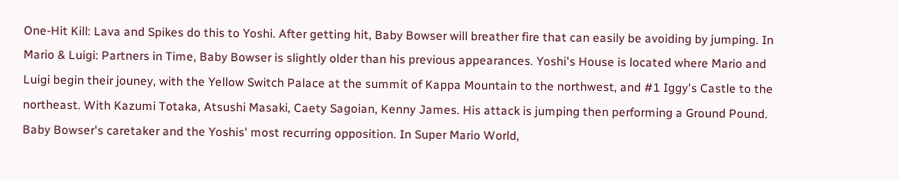One-Hit Kill: Lava and Spikes do this to Yoshi. After getting hit, Baby Bowser will breather fire that can easily be avoiding by jumping. In Mario & Luigi: Partners in Time, Baby Bowser is slightly older than his previous appearances. Yoshi's House is located where Mario and Luigi begin their jouney, with the Yellow Switch Palace at the summit of Kappa Mountain to the northwest, and #1 Iggy's Castle to the northeast. With Kazumi Totaka, Atsushi Masaki, Caety Sagoian, Kenny James. His attack is jumping then performing a Ground Pound. Baby Bowser's caretaker and the Yoshis' most recurring opposition. In Super Mario World,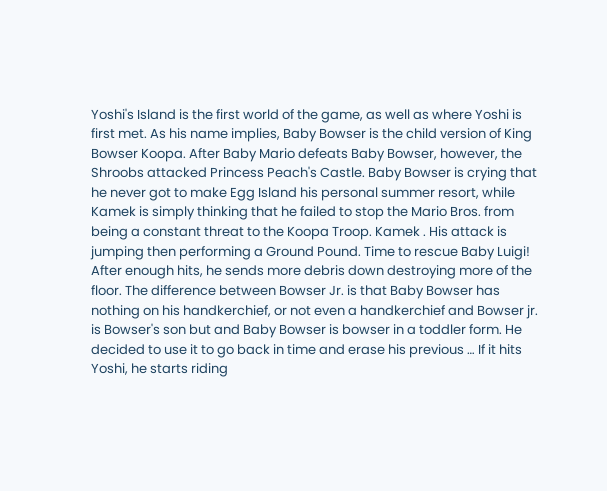Yoshi's Island is the first world of the game, as well as where Yoshi is first met. As his name implies, Baby Bowser is the child version of King Bowser Koopa. After Baby Mario defeats Baby Bowser, however, the Shroobs attacked Princess Peach's Castle. Baby Bowser is crying that he never got to make Egg Island his personal summer resort, while Kamek is simply thinking that he failed to stop the Mario Bros. from being a constant threat to the Koopa Troop. Kamek . His attack is jumping then performing a Ground Pound. Time to rescue Baby Luigi! After enough hits, he sends more debris down destroying more of the floor. The difference between Bowser Jr. is that Baby Bowser has nothing on his handkerchief, or not even a handkerchief and Bowser jr. is Bowser's son but and Baby Bowser is bowser in a toddler form. He decided to use it to go back in time and erase his previous … If it hits Yoshi, he starts riding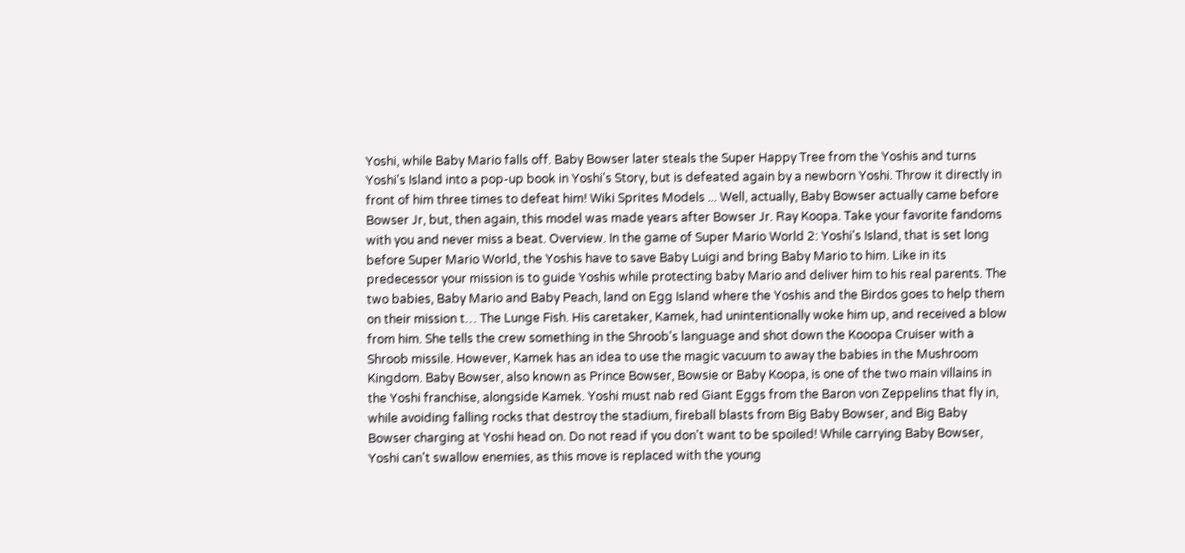Yoshi, while Baby Mario falls off. Baby Bowser later steals the Super Happy Tree from the Yoshis and turns Yoshi's Island into a pop-up book in Yoshi's Story, but is defeated again by a newborn Yoshi. Throw it directly in front of him three times to defeat him! Wiki Sprites Models ... Well, actually, Baby Bowser actually came before Bowser Jr, but, then again, this model was made years after Bowser Jr. Ray Koopa. Take your favorite fandoms with you and never miss a beat. Overview. In the game of Super Mario World 2: Yoshi's Island, that is set long before Super Mario World, the Yoshis have to save Baby Luigi and bring Baby Mario to him. Like in its predecessor your mission is to guide Yoshis while protecting baby Mario and deliver him to his real parents. The two babies, Baby Mario and Baby Peach, land on Egg Island where the Yoshis and the Birdos goes to help them on their mission t… The Lunge Fish. His caretaker, Kamek, had unintentionally woke him up, and received a blow from him. She tells the crew something in the Shroob's language and shot down the Kooopa Cruiser with a Shroob missile. However, Kamek has an idea to use the magic vacuum to away the babies in the Mushroom Kingdom. Baby Bowser, also known as Prince Bowser, Bowsie or Baby Koopa, is one of the two main villains in the Yoshi franchise, alongside Kamek. Yoshi must nab red Giant Eggs from the Baron von Zeppelins that fly in, while avoiding falling rocks that destroy the stadium, fireball blasts from Big Baby Bowser, and Big Baby Bowser charging at Yoshi head on. Do not read if you don't want to be spoiled! While carrying Baby Bowser, Yoshi can't swallow enemies, as this move is replaced with the young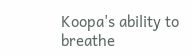Koopa's ability to breathe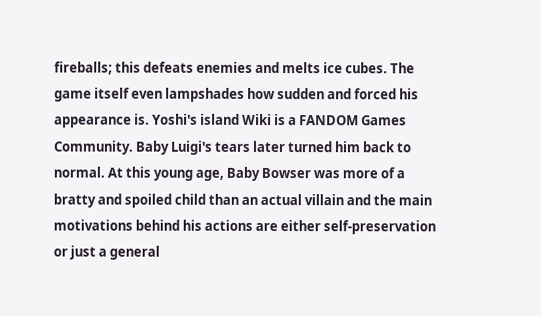fireballs; this defeats enemies and melts ice cubes. The game itself even lampshades how sudden and forced his appearance is. Yoshi's island Wiki is a FANDOM Games Community. Baby Luigi's tears later turned him back to normal. At this young age, Baby Bowser was more of a bratty and spoiled child than an actual villain and the main motivations behind his actions are either self-preservation or just a general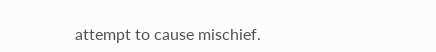attempt to cause mischief.